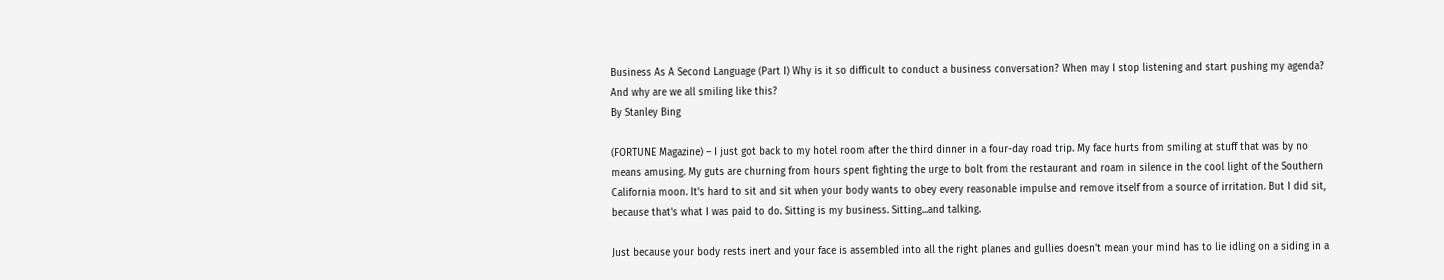Business As A Second Language (Part I) Why is it so difficult to conduct a business conversation? When may I stop listening and start pushing my agenda? And why are we all smiling like this?
By Stanley Bing

(FORTUNE Magazine) – I just got back to my hotel room after the third dinner in a four-day road trip. My face hurts from smiling at stuff that was by no means amusing. My guts are churning from hours spent fighting the urge to bolt from the restaurant and roam in silence in the cool light of the Southern California moon. It's hard to sit and sit when your body wants to obey every reasonable impulse and remove itself from a source of irritation. But I did sit, because that's what I was paid to do. Sitting is my business. Sitting...and talking.

Just because your body rests inert and your face is assembled into all the right planes and gullies doesn't mean your mind has to lie idling on a siding in a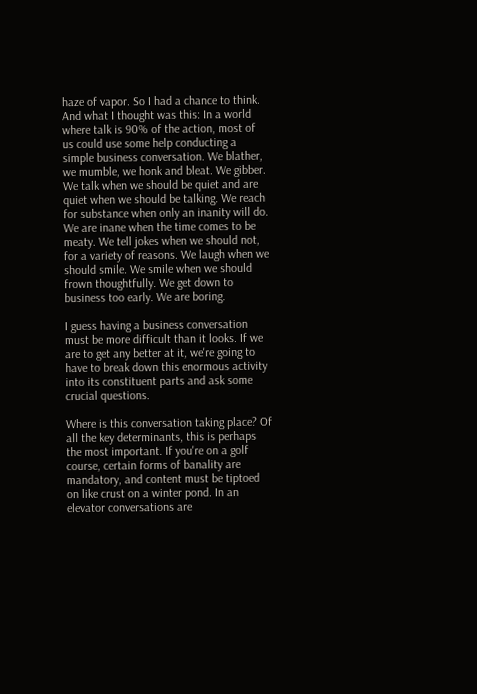haze of vapor. So I had a chance to think. And what I thought was this: In a world where talk is 90% of the action, most of us could use some help conducting a simple business conversation. We blather, we mumble, we honk and bleat. We gibber. We talk when we should be quiet and are quiet when we should be talking. We reach for substance when only an inanity will do. We are inane when the time comes to be meaty. We tell jokes when we should not, for a variety of reasons. We laugh when we should smile. We smile when we should frown thoughtfully. We get down to business too early. We are boring.

I guess having a business conversation must be more difficult than it looks. If we are to get any better at it, we're going to have to break down this enormous activity into its constituent parts and ask some crucial questions.

Where is this conversation taking place? Of all the key determinants, this is perhaps the most important. If you're on a golf course, certain forms of banality are mandatory, and content must be tiptoed on like crust on a winter pond. In an elevator conversations are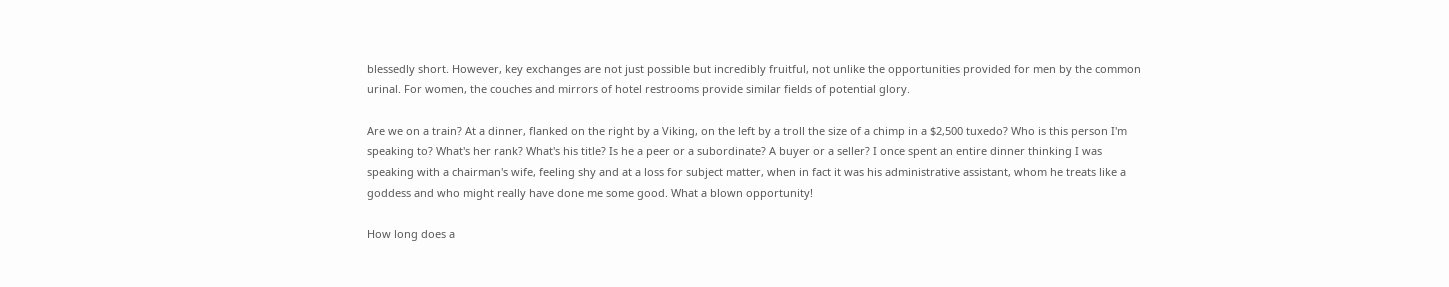blessedly short. However, key exchanges are not just possible but incredibly fruitful, not unlike the opportunities provided for men by the common urinal. For women, the couches and mirrors of hotel restrooms provide similar fields of potential glory.

Are we on a train? At a dinner, flanked on the right by a Viking, on the left by a troll the size of a chimp in a $2,500 tuxedo? Who is this person I'm speaking to? What's her rank? What's his title? Is he a peer or a subordinate? A buyer or a seller? I once spent an entire dinner thinking I was speaking with a chairman's wife, feeling shy and at a loss for subject matter, when in fact it was his administrative assistant, whom he treats like a goddess and who might really have done me some good. What a blown opportunity!

How long does a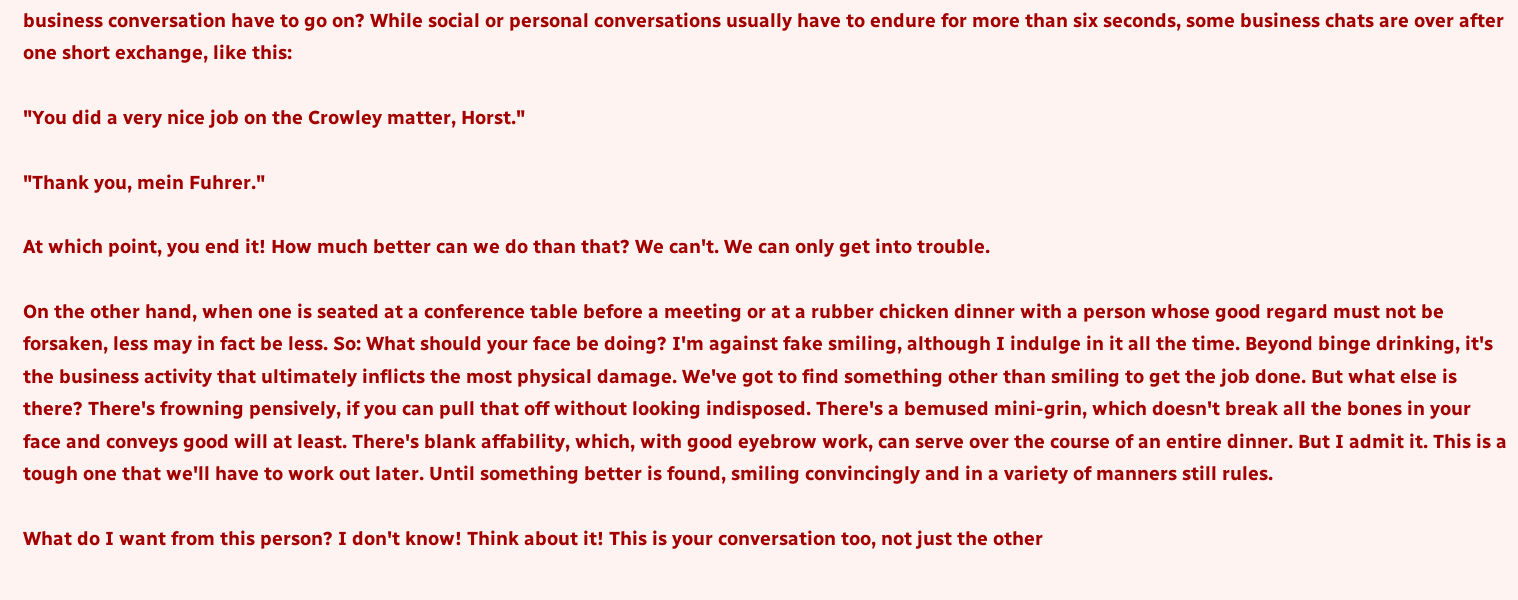business conversation have to go on? While social or personal conversations usually have to endure for more than six seconds, some business chats are over after one short exchange, like this:

"You did a very nice job on the Crowley matter, Horst."

"Thank you, mein Fuhrer."

At which point, you end it! How much better can we do than that? We can't. We can only get into trouble.

On the other hand, when one is seated at a conference table before a meeting or at a rubber chicken dinner with a person whose good regard must not be forsaken, less may in fact be less. So: What should your face be doing? I'm against fake smiling, although I indulge in it all the time. Beyond binge drinking, it's the business activity that ultimately inflicts the most physical damage. We've got to find something other than smiling to get the job done. But what else is there? There's frowning pensively, if you can pull that off without looking indisposed. There's a bemused mini-grin, which doesn't break all the bones in your face and conveys good will at least. There's blank affability, which, with good eyebrow work, can serve over the course of an entire dinner. But I admit it. This is a tough one that we'll have to work out later. Until something better is found, smiling convincingly and in a variety of manners still rules.

What do I want from this person? I don't know! Think about it! This is your conversation too, not just the other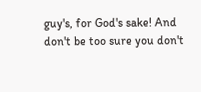guy's, for God's sake! And don't be too sure you don't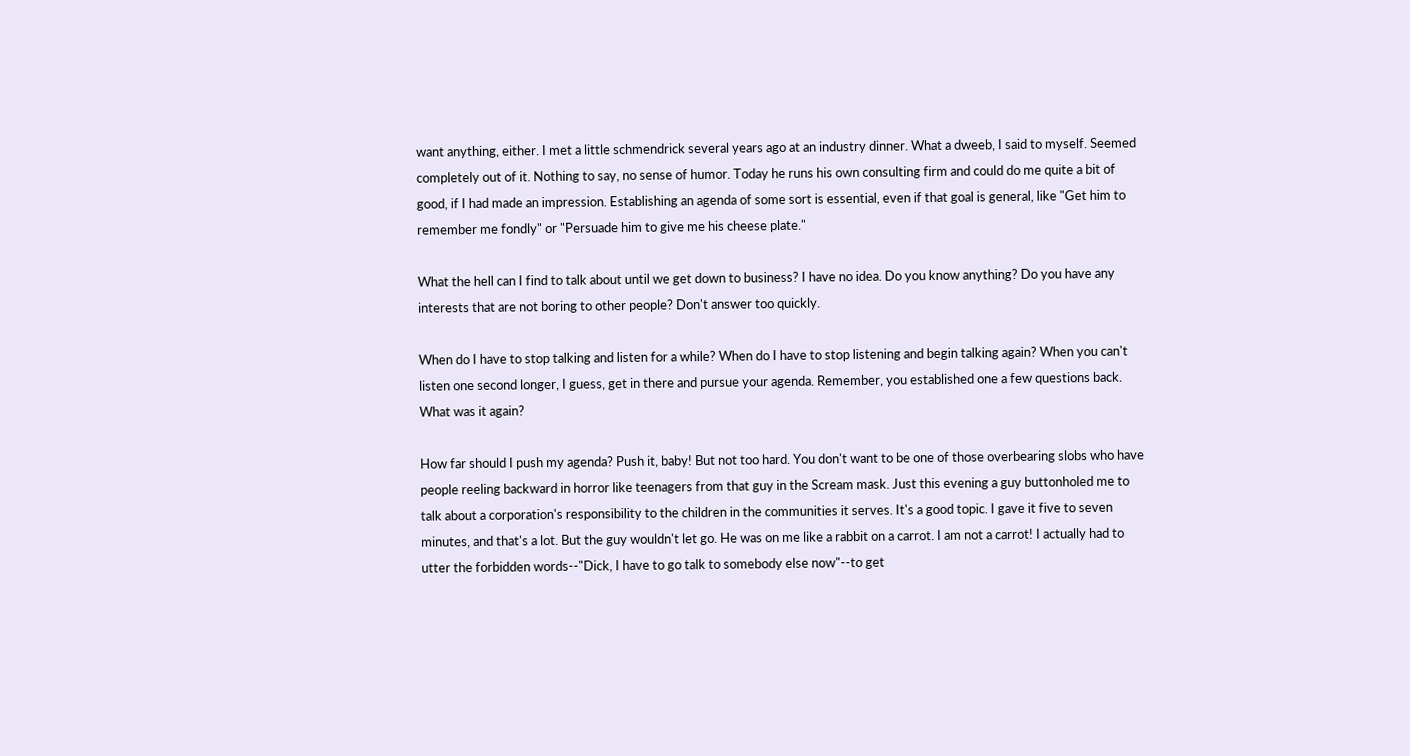want anything, either. I met a little schmendrick several years ago at an industry dinner. What a dweeb, I said to myself. Seemed completely out of it. Nothing to say, no sense of humor. Today he runs his own consulting firm and could do me quite a bit of good, if I had made an impression. Establishing an agenda of some sort is essential, even if that goal is general, like "Get him to remember me fondly" or "Persuade him to give me his cheese plate."

What the hell can I find to talk about until we get down to business? I have no idea. Do you know anything? Do you have any interests that are not boring to other people? Don't answer too quickly.

When do I have to stop talking and listen for a while? When do I have to stop listening and begin talking again? When you can't listen one second longer, I guess, get in there and pursue your agenda. Remember, you established one a few questions back. What was it again?

How far should I push my agenda? Push it, baby! But not too hard. You don't want to be one of those overbearing slobs who have people reeling backward in horror like teenagers from that guy in the Scream mask. Just this evening a guy buttonholed me to talk about a corporation's responsibility to the children in the communities it serves. It's a good topic. I gave it five to seven minutes, and that's a lot. But the guy wouldn't let go. He was on me like a rabbit on a carrot. I am not a carrot! I actually had to utter the forbidden words--"Dick, I have to go talk to somebody else now"--to get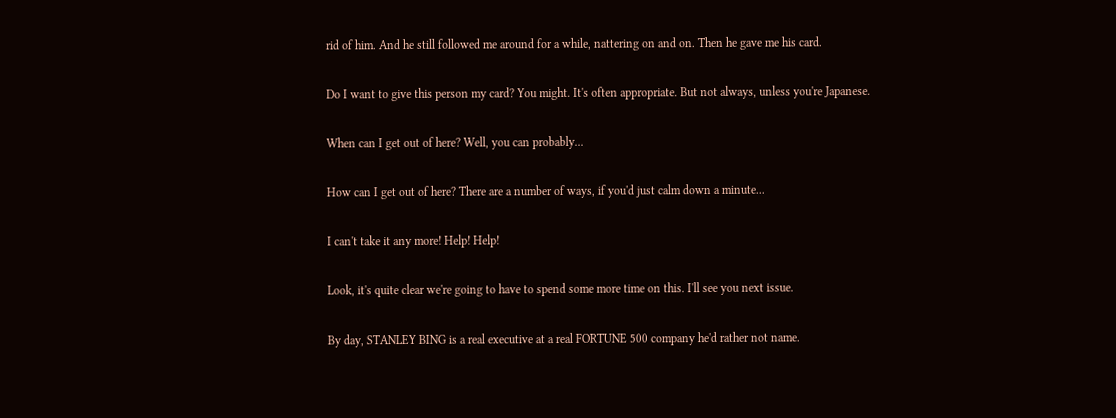rid of him. And he still followed me around for a while, nattering on and on. Then he gave me his card.

Do I want to give this person my card? You might. It's often appropriate. But not always, unless you're Japanese.

When can I get out of here? Well, you can probably...

How can I get out of here? There are a number of ways, if you'd just calm down a minute...

I can't take it any more! Help! Help!

Look, it's quite clear we're going to have to spend some more time on this. I'll see you next issue.

By day, STANLEY BING is a real executive at a real FORTUNE 500 company he'd rather not name.